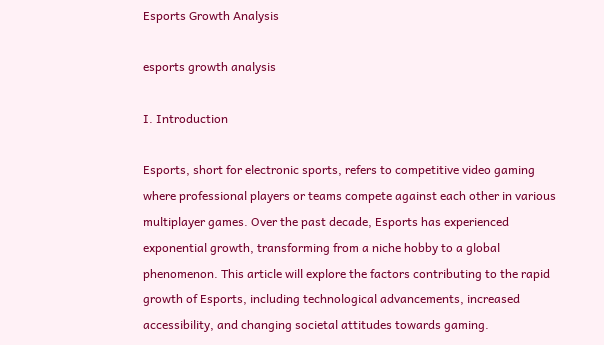Esports Growth Analysis

esports growth analysis

I. Introduction

Esports, short for electronic sports, refers to competitive video gaming where professional players or teams compete against each other in various multiplayer games. Over the past decade, Esports has experienced exponential growth, transforming from a niche hobby to a global phenomenon. This article will explore the factors contributing to the rapid growth of Esports, including technological advancements, increased accessibility, and changing societal attitudes towards gaming.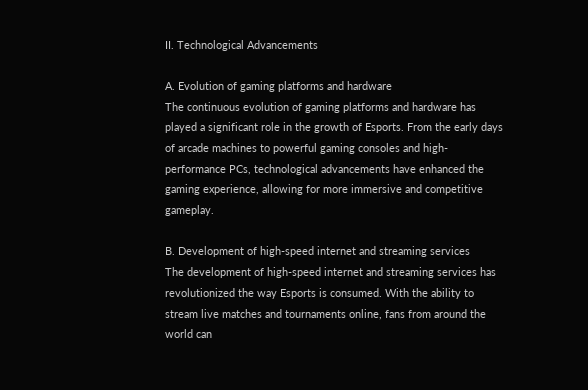II. Technological Advancements

A. Evolution of gaming platforms and hardware
The continuous evolution of gaming platforms and hardware has played a significant role in the growth of Esports. From the early days of arcade machines to powerful gaming consoles and high-performance PCs, technological advancements have enhanced the gaming experience, allowing for more immersive and competitive gameplay.

B. Development of high-speed internet and streaming services
The development of high-speed internet and streaming services has revolutionized the way Esports is consumed. With the ability to stream live matches and tournaments online, fans from around the world can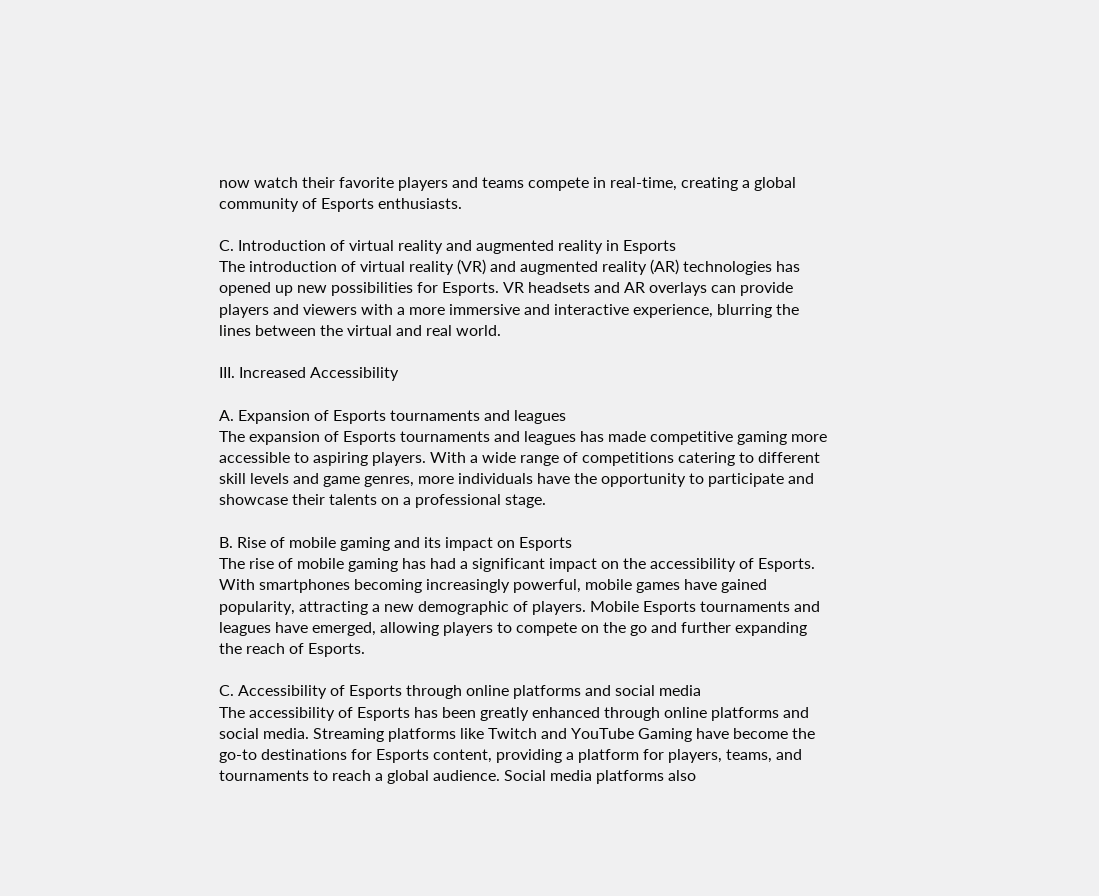now watch their favorite players and teams compete in real-time, creating a global community of Esports enthusiasts.

C. Introduction of virtual reality and augmented reality in Esports
The introduction of virtual reality (VR) and augmented reality (AR) technologies has opened up new possibilities for Esports. VR headsets and AR overlays can provide players and viewers with a more immersive and interactive experience, blurring the lines between the virtual and real world.

III. Increased Accessibility

A. Expansion of Esports tournaments and leagues
The expansion of Esports tournaments and leagues has made competitive gaming more accessible to aspiring players. With a wide range of competitions catering to different skill levels and game genres, more individuals have the opportunity to participate and showcase their talents on a professional stage.

B. Rise of mobile gaming and its impact on Esports
The rise of mobile gaming has had a significant impact on the accessibility of Esports. With smartphones becoming increasingly powerful, mobile games have gained popularity, attracting a new demographic of players. Mobile Esports tournaments and leagues have emerged, allowing players to compete on the go and further expanding the reach of Esports.

C. Accessibility of Esports through online platforms and social media
The accessibility of Esports has been greatly enhanced through online platforms and social media. Streaming platforms like Twitch and YouTube Gaming have become the go-to destinations for Esports content, providing a platform for players, teams, and tournaments to reach a global audience. Social media platforms also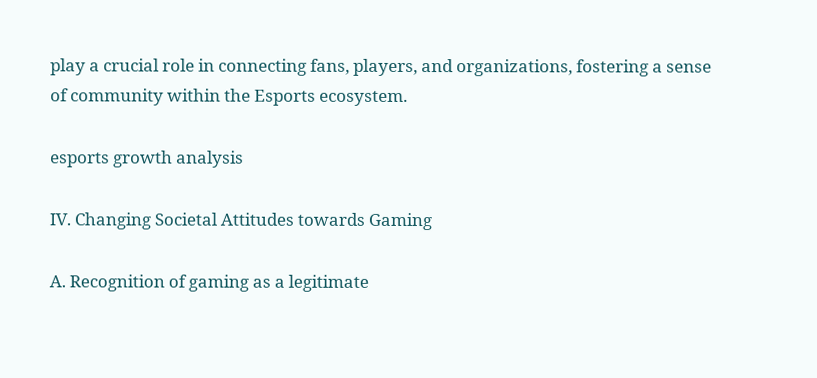play a crucial role in connecting fans, players, and organizations, fostering a sense of community within the Esports ecosystem.

esports growth analysis

IV. Changing Societal Attitudes towards Gaming

A. Recognition of gaming as a legitimate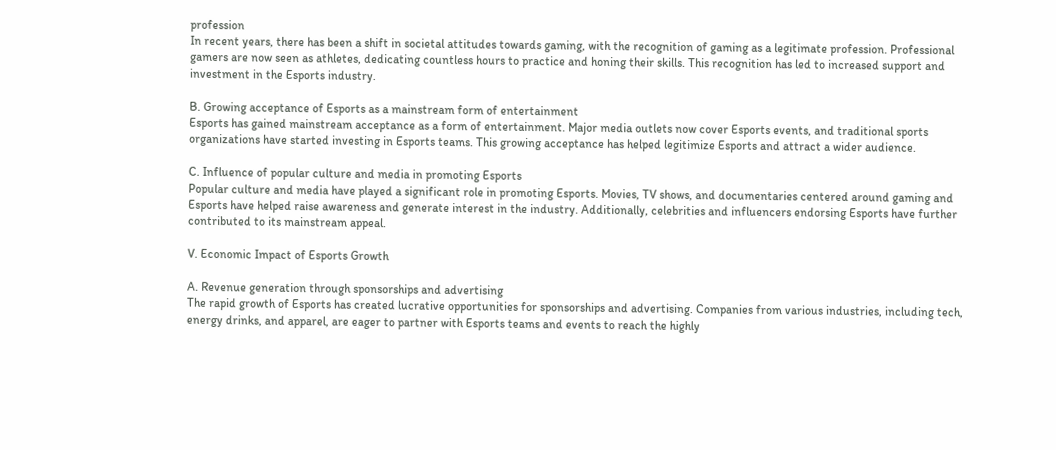profession
In recent years, there has been a shift in societal attitudes towards gaming, with the recognition of gaming as a legitimate profession. Professional gamers are now seen as athletes, dedicating countless hours to practice and honing their skills. This recognition has led to increased support and investment in the Esports industry.

B. Growing acceptance of Esports as a mainstream form of entertainment
Esports has gained mainstream acceptance as a form of entertainment. Major media outlets now cover Esports events, and traditional sports organizations have started investing in Esports teams. This growing acceptance has helped legitimize Esports and attract a wider audience.

C. Influence of popular culture and media in promoting Esports
Popular culture and media have played a significant role in promoting Esports. Movies, TV shows, and documentaries centered around gaming and Esports have helped raise awareness and generate interest in the industry. Additionally, celebrities and influencers endorsing Esports have further contributed to its mainstream appeal.

V. Economic Impact of Esports Growth

A. Revenue generation through sponsorships and advertising
The rapid growth of Esports has created lucrative opportunities for sponsorships and advertising. Companies from various industries, including tech, energy drinks, and apparel, are eager to partner with Esports teams and events to reach the highly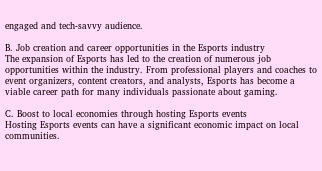engaged and tech-savvy audience.

B. Job creation and career opportunities in the Esports industry
The expansion of Esports has led to the creation of numerous job opportunities within the industry. From professional players and coaches to event organizers, content creators, and analysts, Esports has become a viable career path for many individuals passionate about gaming.

C. Boost to local economies through hosting Esports events
Hosting Esports events can have a significant economic impact on local communities.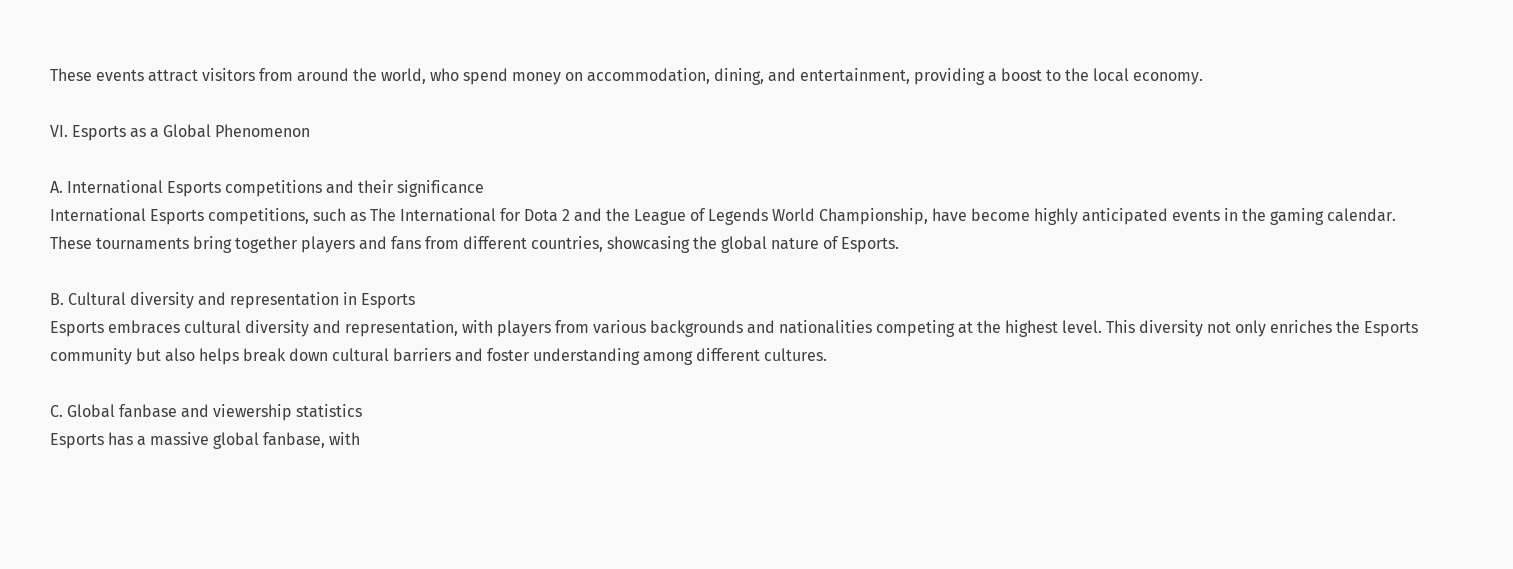These events attract visitors from around the world, who spend money on accommodation, dining, and entertainment, providing a boost to the local economy.

VI. Esports as a Global Phenomenon

A. International Esports competitions and their significance
International Esports competitions, such as The International for Dota 2 and the League of Legends World Championship, have become highly anticipated events in the gaming calendar. These tournaments bring together players and fans from different countries, showcasing the global nature of Esports.

B. Cultural diversity and representation in Esports
Esports embraces cultural diversity and representation, with players from various backgrounds and nationalities competing at the highest level. This diversity not only enriches the Esports community but also helps break down cultural barriers and foster understanding among different cultures.

C. Global fanbase and viewership statistics
Esports has a massive global fanbase, with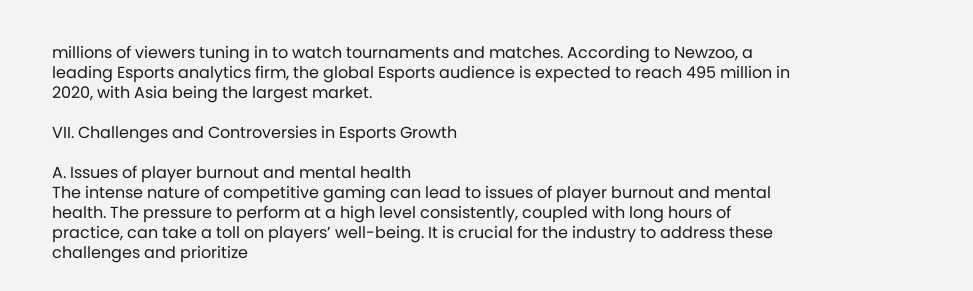millions of viewers tuning in to watch tournaments and matches. According to Newzoo, a leading Esports analytics firm, the global Esports audience is expected to reach 495 million in 2020, with Asia being the largest market.

VII. Challenges and Controversies in Esports Growth

A. Issues of player burnout and mental health
The intense nature of competitive gaming can lead to issues of player burnout and mental health. The pressure to perform at a high level consistently, coupled with long hours of practice, can take a toll on players’ well-being. It is crucial for the industry to address these challenges and prioritize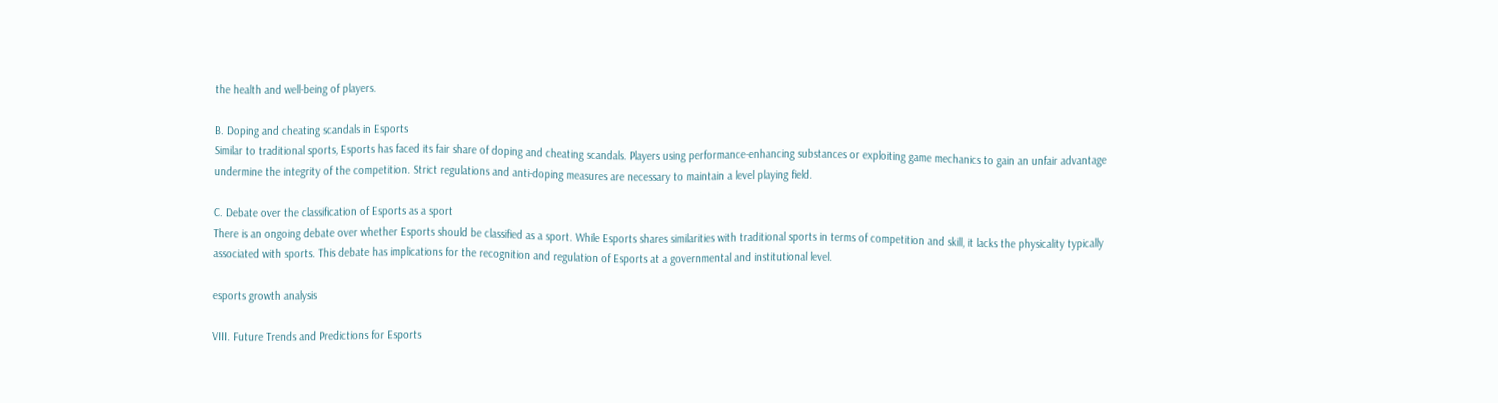the health and well-being of players.

B. Doping and cheating scandals in Esports
Similar to traditional sports, Esports has faced its fair share of doping and cheating scandals. Players using performance-enhancing substances or exploiting game mechanics to gain an unfair advantage undermine the integrity of the competition. Strict regulations and anti-doping measures are necessary to maintain a level playing field.

C. Debate over the classification of Esports as a sport
There is an ongoing debate over whether Esports should be classified as a sport. While Esports shares similarities with traditional sports in terms of competition and skill, it lacks the physicality typically associated with sports. This debate has implications for the recognition and regulation of Esports at a governmental and institutional level.

esports growth analysis

VIII. Future Trends and Predictions for Esports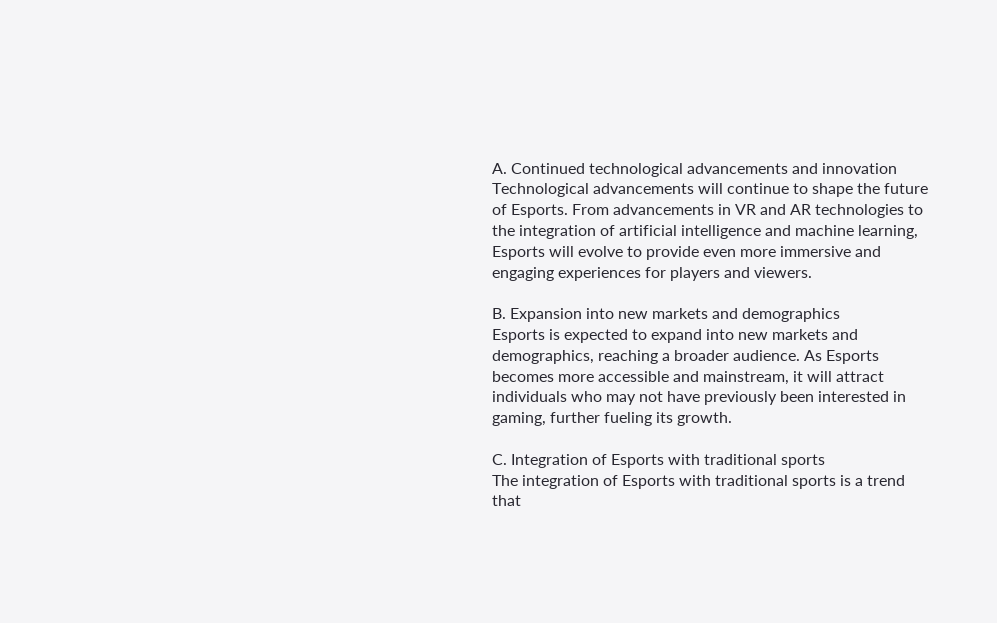A. Continued technological advancements and innovation
Technological advancements will continue to shape the future of Esports. From advancements in VR and AR technologies to the integration of artificial intelligence and machine learning, Esports will evolve to provide even more immersive and engaging experiences for players and viewers.

B. Expansion into new markets and demographics
Esports is expected to expand into new markets and demographics, reaching a broader audience. As Esports becomes more accessible and mainstream, it will attract individuals who may not have previously been interested in gaming, further fueling its growth.

C. Integration of Esports with traditional sports
The integration of Esports with traditional sports is a trend that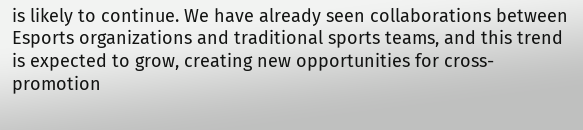is likely to continue. We have already seen collaborations between Esports organizations and traditional sports teams, and this trend is expected to grow, creating new opportunities for cross-promotion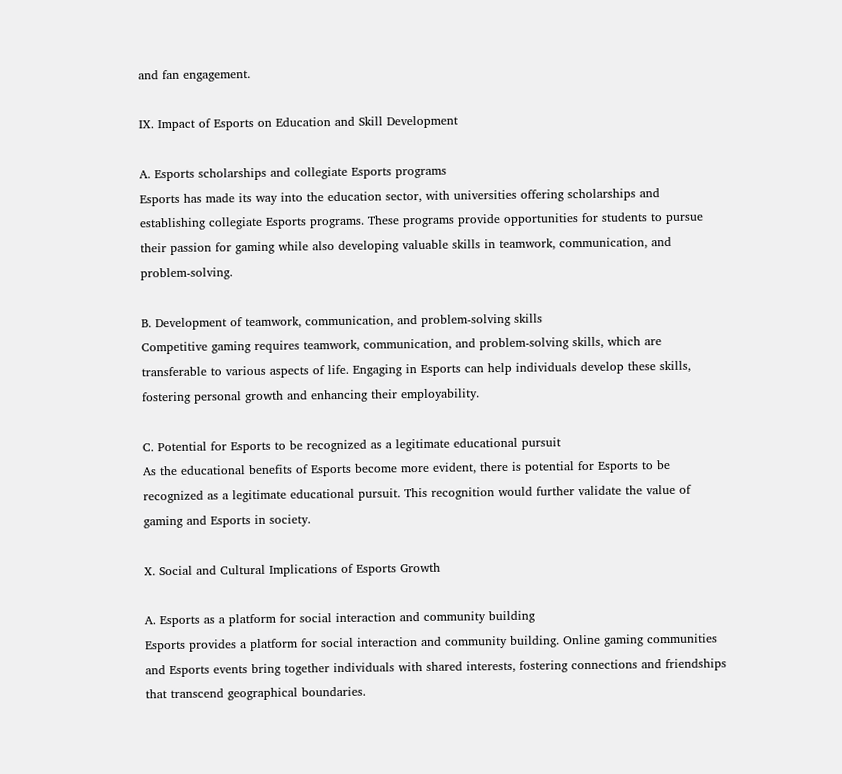and fan engagement.

IX. Impact of Esports on Education and Skill Development

A. Esports scholarships and collegiate Esports programs
Esports has made its way into the education sector, with universities offering scholarships and establishing collegiate Esports programs. These programs provide opportunities for students to pursue their passion for gaming while also developing valuable skills in teamwork, communication, and problem-solving.

B. Development of teamwork, communication, and problem-solving skills
Competitive gaming requires teamwork, communication, and problem-solving skills, which are transferable to various aspects of life. Engaging in Esports can help individuals develop these skills, fostering personal growth and enhancing their employability.

C. Potential for Esports to be recognized as a legitimate educational pursuit
As the educational benefits of Esports become more evident, there is potential for Esports to be recognized as a legitimate educational pursuit. This recognition would further validate the value of gaming and Esports in society.

X. Social and Cultural Implications of Esports Growth

A. Esports as a platform for social interaction and community building
Esports provides a platform for social interaction and community building. Online gaming communities and Esports events bring together individuals with shared interests, fostering connections and friendships that transcend geographical boundaries.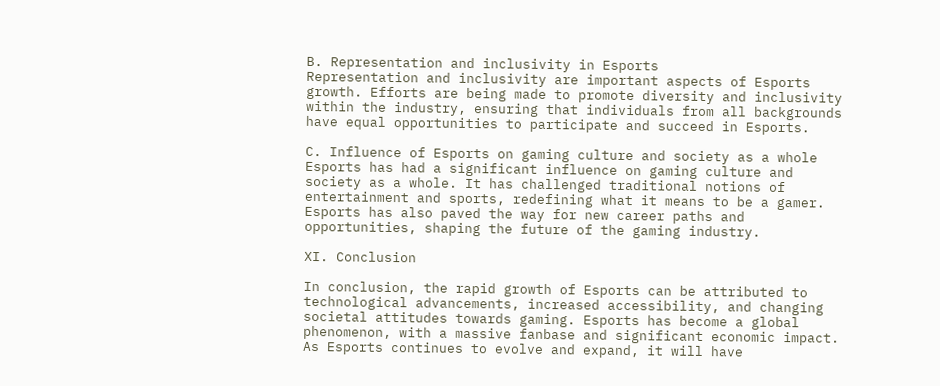B. Representation and inclusivity in Esports
Representation and inclusivity are important aspects of Esports growth. Efforts are being made to promote diversity and inclusivity within the industry, ensuring that individuals from all backgrounds have equal opportunities to participate and succeed in Esports.

C. Influence of Esports on gaming culture and society as a whole
Esports has had a significant influence on gaming culture and society as a whole. It has challenged traditional notions of entertainment and sports, redefining what it means to be a gamer. Esports has also paved the way for new career paths and opportunities, shaping the future of the gaming industry.

XI. Conclusion

In conclusion, the rapid growth of Esports can be attributed to technological advancements, increased accessibility, and changing societal attitudes towards gaming. Esports has become a global phenomenon, with a massive fanbase and significant economic impact. As Esports continues to evolve and expand, it will have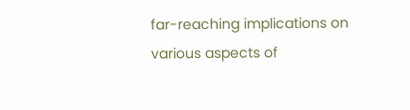far-reaching implications on various aspects of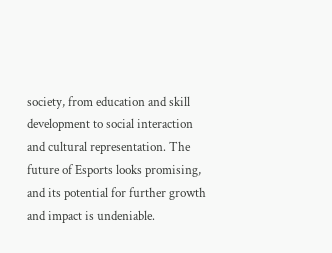society, from education and skill development to social interaction and cultural representation. The future of Esports looks promising, and its potential for further growth and impact is undeniable.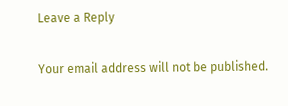Leave a Reply

Your email address will not be published.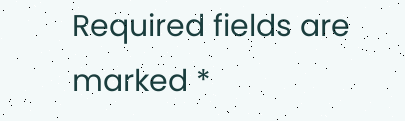Required fields are marked *